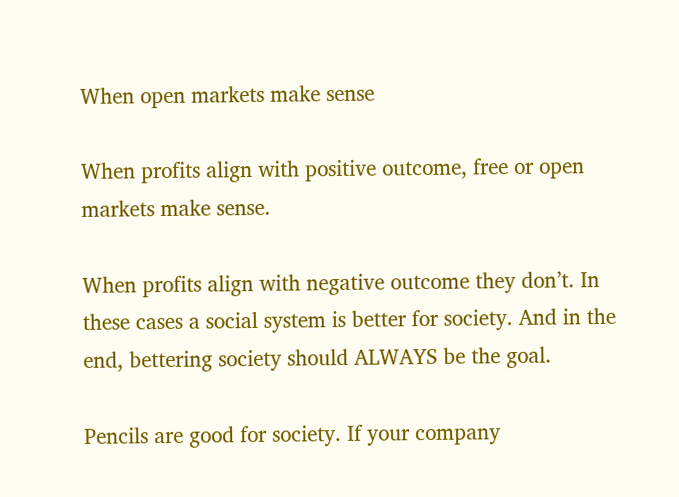When open markets make sense

When profits align with positive outcome, free or open markets make sense.

When profits align with negative outcome they don’t. In these cases a social system is better for society. And in the end, bettering society should ALWAYS be the goal.

Pencils are good for society. If your company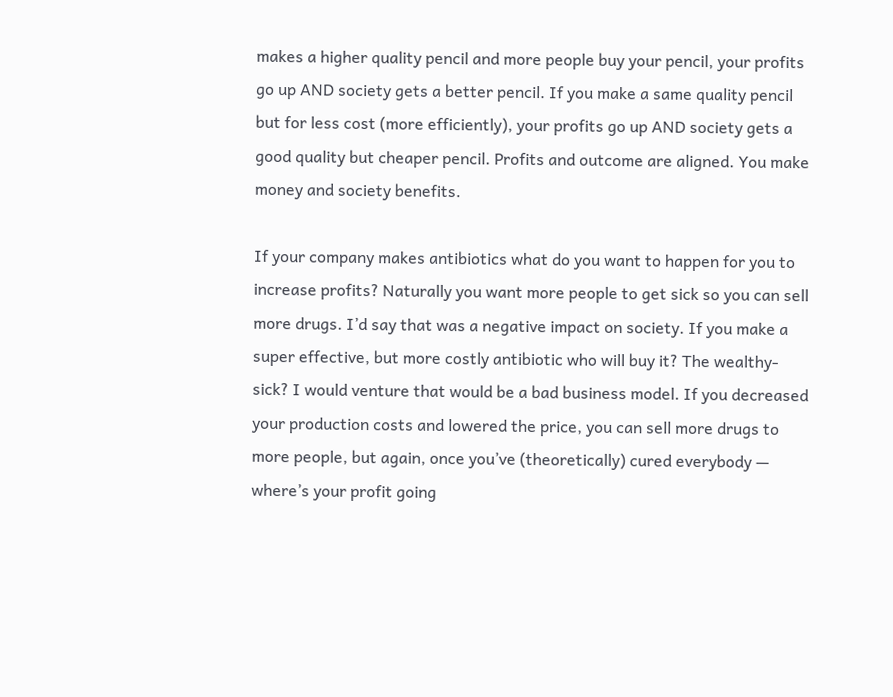makes a higher quality pencil and more people buy your pencil, your profits go up AND society gets a better pencil. If you make a same quality pencil but for less cost (more efficiently), your profits go up AND society gets a good quality but cheaper pencil. Profits and outcome are aligned. You make money and society benefits.

If your company makes antibiotics what do you want to happen for you to increase profits? Naturally you want more people to get sick so you can sell more drugs. I’d say that was a negative impact on society. If you make a super effective, but more costly antibiotic who will buy it? The wealthy-sick? I would venture that would be a bad business model. If you decreased your production costs and lowered the price, you can sell more drugs to more people, but again, once you’ve (theoretically) cured everybody — where’s your profit going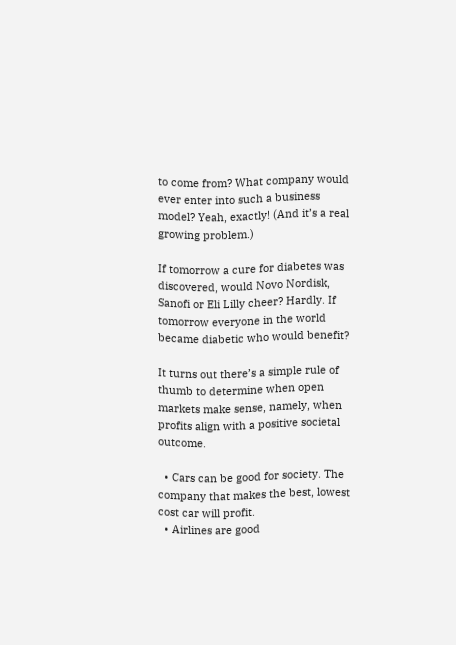to come from? What company would ever enter into such a business model? Yeah, exactly! (And it’s a real growing problem.)

If tomorrow a cure for diabetes was discovered, would Novo Nordisk, Sanofi or Eli Lilly cheer? Hardly. If tomorrow everyone in the world became diabetic who would benefit?

It turns out there’s a simple rule of thumb to determine when open markets make sense, namely, when profits align with a positive societal outcome.

  • Cars can be good for society. The company that makes the best, lowest cost car will profit.
  • Airlines are good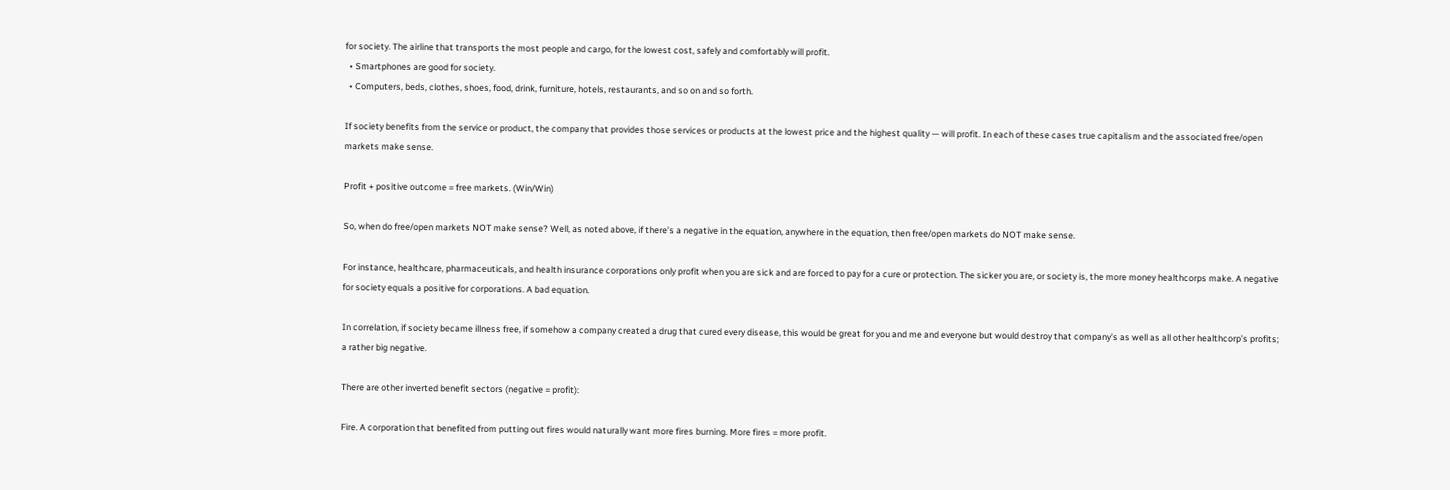for society. The airline that transports the most people and cargo, for the lowest cost, safely and comfortably will profit.
  • Smartphones are good for society.
  • Computers, beds, clothes, shoes, food, drink, furniture, hotels, restaurants, and so on and so forth.

If society benefits from the service or product, the company that provides those services or products at the lowest price and the highest quality — will profit. In each of these cases true capitalism and the associated free/open markets make sense.

Profit + positive outcome = free markets. (Win/Win)

So, when do free/open markets NOT make sense? Well, as noted above, if there’s a negative in the equation, anywhere in the equation, then free/open markets do NOT make sense.

For instance, healthcare, pharmaceuticals, and health insurance corporations only profit when you are sick and are forced to pay for a cure or protection. The sicker you are, or society is, the more money healthcorps make. A negative for society equals a positive for corporations. A bad equation.

In correlation, if society became illness free, if somehow a company created a drug that cured every disease, this would be great for you and me and everyone but would destroy that company’s as well as all other healthcorp’s profits; a rather big negative.

There are other inverted benefit sectors (negative = profit):

Fire. A corporation that benefited from putting out fires would naturally want more fires burning. More fires = more profit.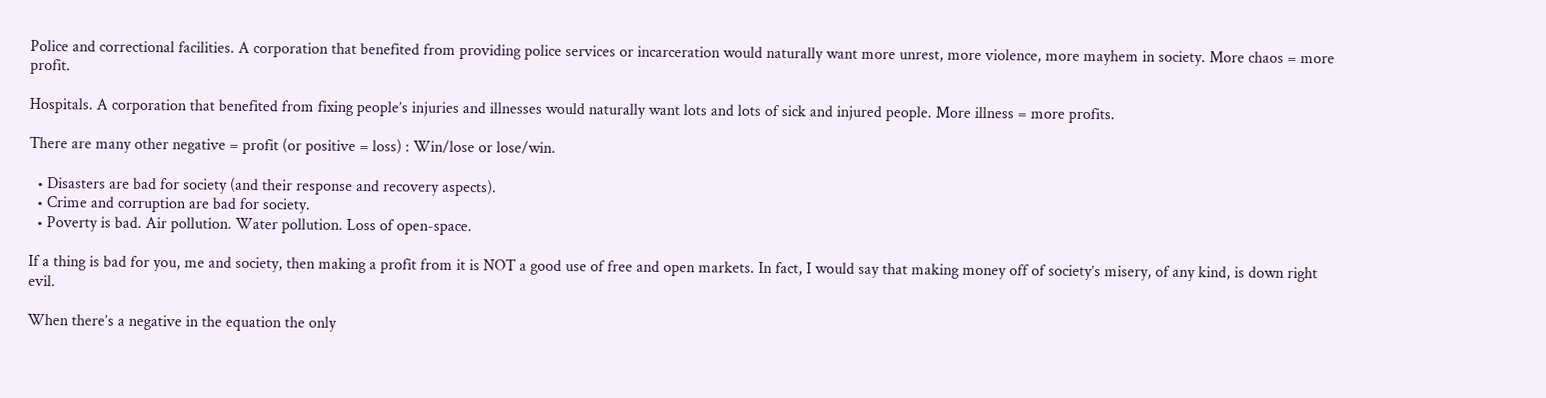Police and correctional facilities. A corporation that benefited from providing police services or incarceration would naturally want more unrest, more violence, more mayhem in society. More chaos = more profit.

Hospitals. A corporation that benefited from fixing people’s injuries and illnesses would naturally want lots and lots of sick and injured people. More illness = more profits.

There are many other negative = profit (or positive = loss) : Win/lose or lose/win.

  • Disasters are bad for society (and their response and recovery aspects).
  • Crime and corruption are bad for society.
  • Poverty is bad. Air pollution. Water pollution. Loss of open-space.

If a thing is bad for you, me and society, then making a profit from it is NOT a good use of free and open markets. In fact, I would say that making money off of society’s misery, of any kind, is down right evil.

When there’s a negative in the equation the only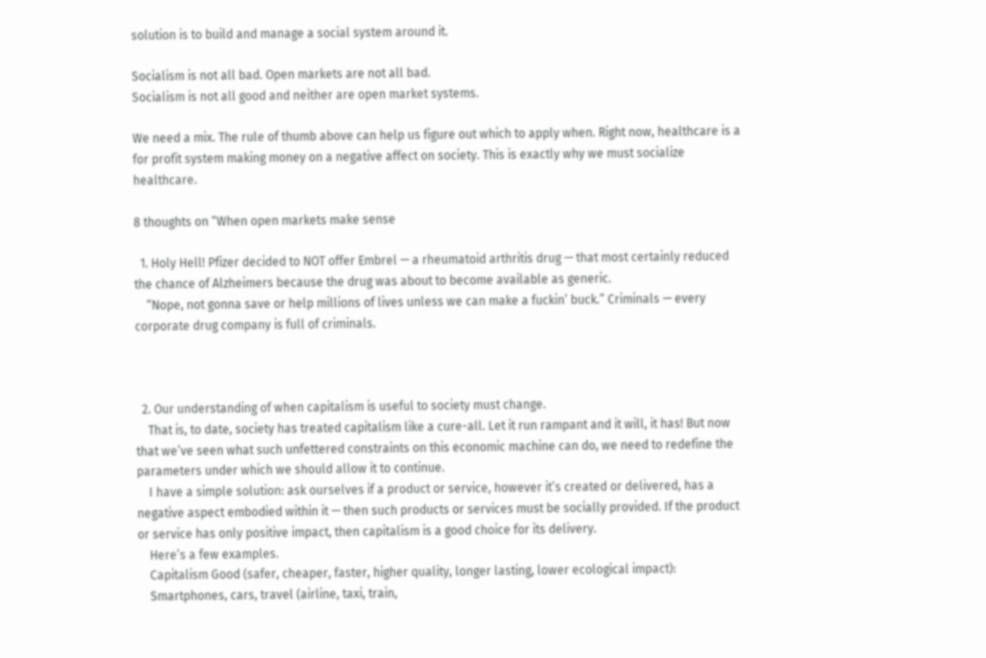solution is to build and manage a social system around it.

Socialism is not all bad. Open markets are not all bad.
Socialism is not all good and neither are open market systems.

We need a mix. The rule of thumb above can help us figure out which to apply when. Right now, healthcare is a for profit system making money on a negative affect on society. This is exactly why we must socialize healthcare.

8 thoughts on “When open markets make sense

  1. Holy Hell! Pfizer decided to NOT offer Embrel — a rheumatoid arthritis drug — that most certainly reduced the chance of Alzheimers because the drug was about to become available as generic.
    “Nope, not gonna save or help millions of lives unless we can make a fuckin’ buck.” Criminals — every corporate drug company is full of criminals.



  2. Our understanding of when capitalism is useful to society must change.
    That is, to date, society has treated capitalism like a cure-all. Let it run rampant and it will, it has! But now that we’ve seen what such unfettered constraints on this economic machine can do, we need to redefine the parameters under which we should allow it to continue.
    I have a simple solution: ask ourselves if a product or service, however it’s created or delivered, has a negative aspect embodied within it — then such products or services must be socially provided. If the product or service has only positive impact, then capitalism is a good choice for its delivery.
    Here’s a few examples.
    Capitalism Good (safer, cheaper, faster, higher quality, longer lasting, lower ecological impact):
    Smartphones, cars, travel (airline, taxi, train,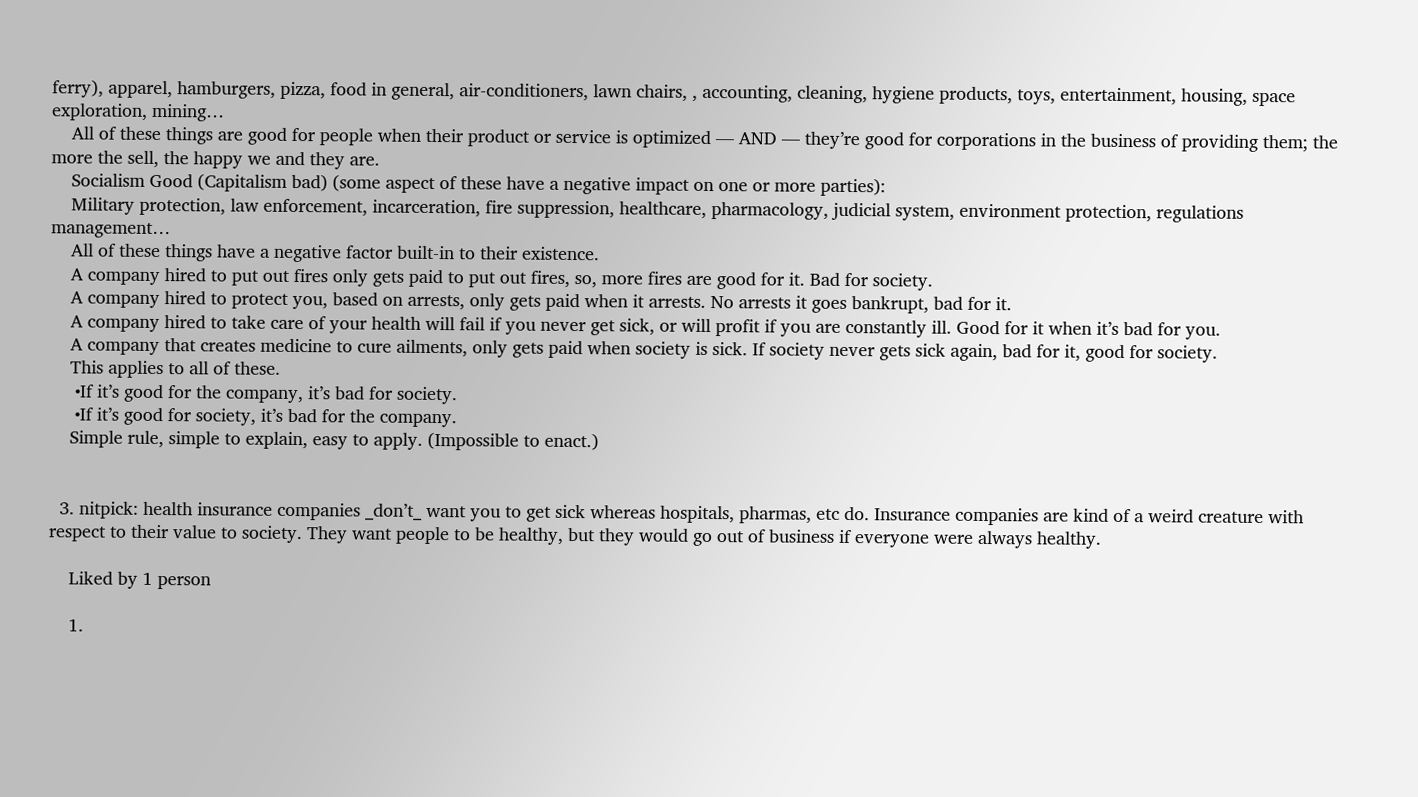ferry), apparel, hamburgers, pizza, food in general, air-conditioners, lawn chairs, , accounting, cleaning, hygiene products, toys, entertainment, housing, space exploration, mining…
    All of these things are good for people when their product or service is optimized — AND — they’re good for corporations in the business of providing them; the more the sell, the happy we and they are.
    Socialism Good (Capitalism bad) (some aspect of these have a negative impact on one or more parties):
    Military protection, law enforcement, incarceration, fire suppression, healthcare, pharmacology, judicial system, environment protection, regulations management…
    All of these things have a negative factor built-in to their existence.
    A company hired to put out fires only gets paid to put out fires, so, more fires are good for it. Bad for society.
    A company hired to protect you, based on arrests, only gets paid when it arrests. No arrests it goes bankrupt, bad for it.
    A company hired to take care of your health will fail if you never get sick, or will profit if you are constantly ill. Good for it when it’s bad for you.
    A company that creates medicine to cure ailments, only gets paid when society is sick. If society never gets sick again, bad for it, good for society.
    This applies to all of these.
     •If it’s good for the company, it’s bad for society.
     •If it’s good for society, it’s bad for the company.
    Simple rule, simple to explain, easy to apply. (Impossible to enact.)


  3. nitpick: health insurance companies _don’t_ want you to get sick whereas hospitals, pharmas, etc do. Insurance companies are kind of a weird creature with respect to their value to society. They want people to be healthy, but they would go out of business if everyone were always healthy.

    Liked by 1 person

    1.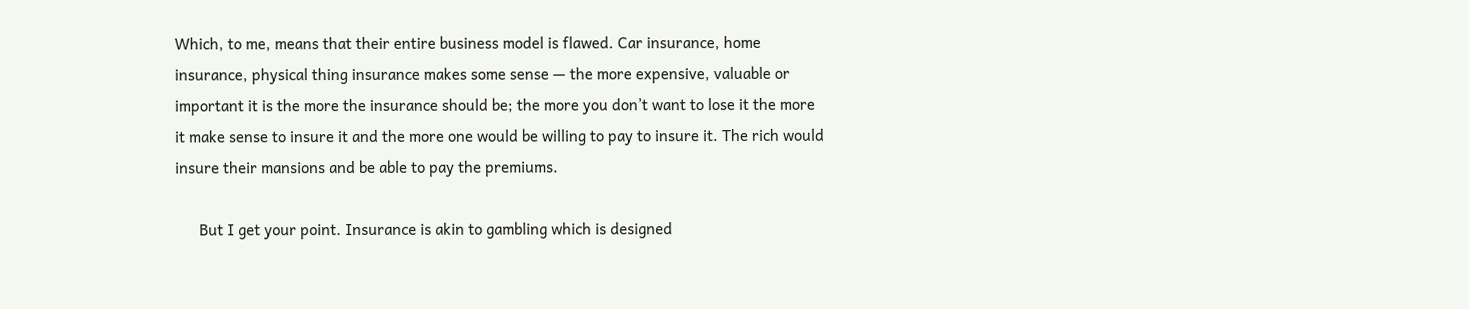Which, to me, means that their entire business model is flawed. Car insurance, home insurance, physical thing insurance makes some sense — the more expensive, valuable or important it is the more the insurance should be; the more you don’t want to lose it the more it make sense to insure it and the more one would be willing to pay to insure it. The rich would insure their mansions and be able to pay the premiums.

      But I get your point. Insurance is akin to gambling which is designed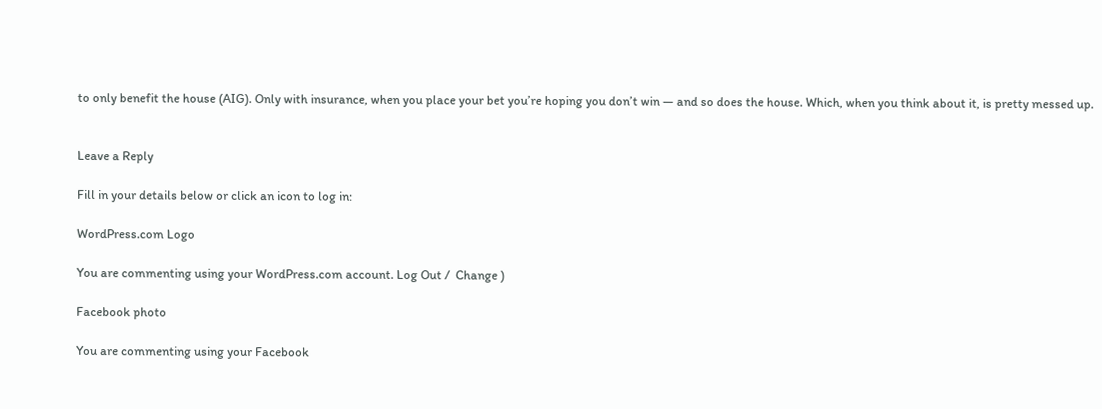to only benefit the house (AIG). Only with insurance, when you place your bet you’re hoping you don’t win — and so does the house. Which, when you think about it, is pretty messed up.


Leave a Reply

Fill in your details below or click an icon to log in:

WordPress.com Logo

You are commenting using your WordPress.com account. Log Out /  Change )

Facebook photo

You are commenting using your Facebook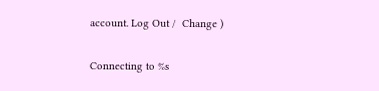account. Log Out /  Change )

Connecting to %s